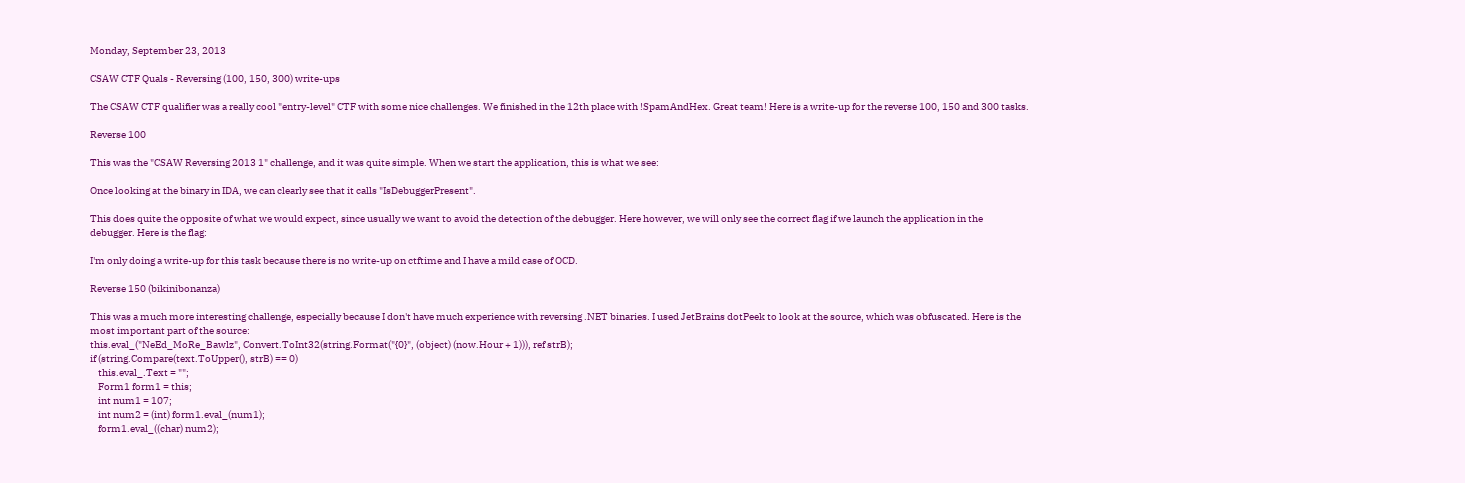Monday, September 23, 2013

CSAW CTF Quals - Reversing (100, 150, 300) write-ups

The CSAW CTF qualifier was a really cool "entry-level" CTF with some nice challenges. We finished in the 12th place with !SpamAndHex. Great team! Here is a write-up for the reverse 100, 150 and 300 tasks.

Reverse 100

This was the "CSAW Reversing 2013 1" challenge, and it was quite simple. When we start the application, this is what we see:

Once looking at the binary in IDA, we can clearly see that it calls "IsDebuggerPresent".

This does quite the opposite of what we would expect, since usually we want to avoid the detection of the debugger. Here however, we will only see the correct flag if we launch the application in the debugger. Here is the flag:

I'm only doing a write-up for this task because there is no write-up on ctftime and I have a mild case of OCD.

Reverse 150 (bikinibonanza)

This was a much more interesting challenge, especially because I don't have much experience with reversing .NET binaries. I used JetBrains dotPeek to look at the source, which was obfuscated. Here is the most important part of the source:
this.eval_("NeEd_MoRe_Bawlz", Convert.ToInt32(string.Format("{0}", (object) (now.Hour + 1))), ref strB);
if (string.Compare(text.ToUpper(), strB) == 0)
    this.eval_.Text = "";
    Form1 form1 = this;
    int num1 = 107;
    int num2 = (int) form1.eval_(num1);
    form1.eval_((char) num2);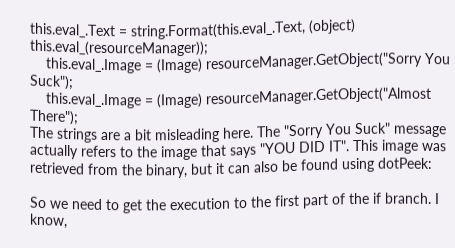this.eval_.Text = string.Format(this.eval_.Text, (object) this.eval_(resourceManager));
    this.eval_.Image = (Image) resourceManager.GetObject("Sorry You Suck");
    this.eval_.Image = (Image) resourceManager.GetObject("Almost There");
The strings are a bit misleading here. The "Sorry You Suck" message actually refers to the image that says "YOU DID IT". This image was retrieved from the binary, but it can also be found using dotPeek:

So we need to get the execution to the first part of the if branch. I know,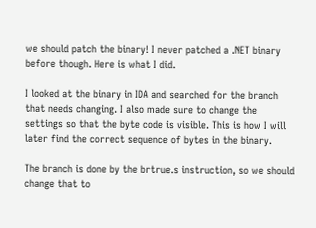we should patch the binary! I never patched a .NET binary before though. Here is what I did.

I looked at the binary in IDA and searched for the branch that needs changing. I also made sure to change the settings so that the byte code is visible. This is how I will later find the correct sequence of bytes in the binary.

The branch is done by the brtrue.s instruction, so we should change that to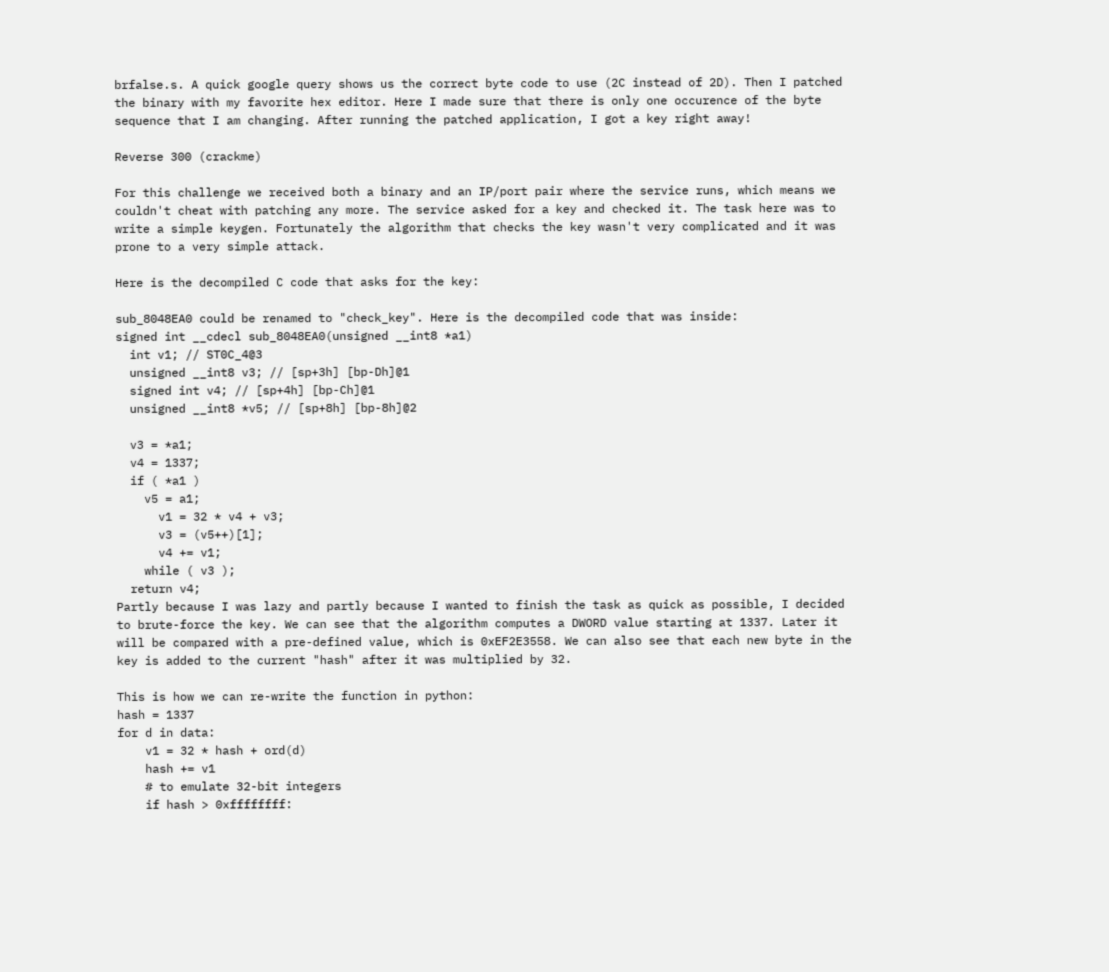brfalse.s. A quick google query shows us the correct byte code to use (2C instead of 2D). Then I patched the binary with my favorite hex editor. Here I made sure that there is only one occurence of the byte sequence that I am changing. After running the patched application, I got a key right away!

Reverse 300 (crackme)

For this challenge we received both a binary and an IP/port pair where the service runs, which means we couldn't cheat with patching any more. The service asked for a key and checked it. The task here was to write a simple keygen. Fortunately the algorithm that checks the key wasn't very complicated and it was prone to a very simple attack.

Here is the decompiled C code that asks for the key:

sub_8048EA0 could be renamed to "check_key". Here is the decompiled code that was inside:
signed int __cdecl sub_8048EA0(unsigned __int8 *a1)
  int v1; // ST0C_4@3
  unsigned __int8 v3; // [sp+3h] [bp-Dh]@1
  signed int v4; // [sp+4h] [bp-Ch]@1
  unsigned __int8 *v5; // [sp+8h] [bp-8h]@2

  v3 = *a1;
  v4 = 1337;
  if ( *a1 )
    v5 = a1;
      v1 = 32 * v4 + v3;
      v3 = (v5++)[1];
      v4 += v1;
    while ( v3 );
  return v4;
Partly because I was lazy and partly because I wanted to finish the task as quick as possible, I decided to brute-force the key. We can see that the algorithm computes a DWORD value starting at 1337. Later it will be compared with a pre-defined value, which is 0xEF2E3558. We can also see that each new byte in the key is added to the current "hash" after it was multiplied by 32.

This is how we can re-write the function in python:
hash = 1337
for d in data:
    v1 = 32 * hash + ord(d)
    hash += v1
    # to emulate 32-bit integers
    if hash > 0xffffffff: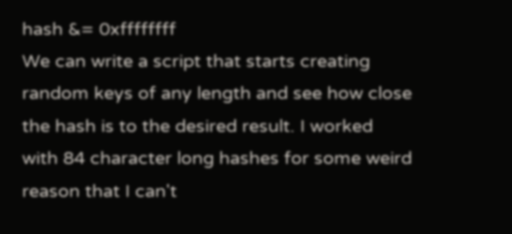hash &= 0xffffffff
We can write a script that starts creating random keys of any length and see how close the hash is to the desired result. I worked with 84 character long hashes for some weird reason that I can't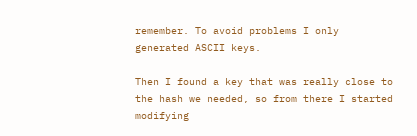remember. To avoid problems I only generated ASCII keys.

Then I found a key that was really close to the hash we needed, so from there I started modifying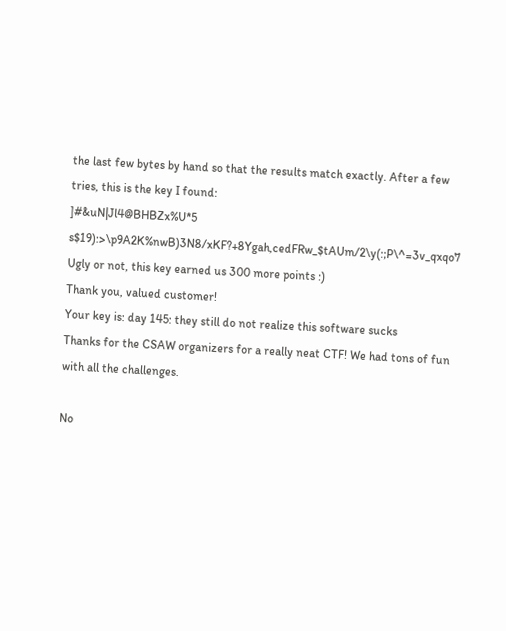the last few bytes by hand so that the results match exactly. After a few tries, this is the key I found:
]#&uN|Jl4@BHBZx%U*5 s$19):>\p9A2K%nwB)3N8/xKF?+8Ygah,cedFRw_$tAUm/2\y(:;P\^=3v_qxqo7
Ugly or not, this key earned us 300 more points :)
Thank you, valued customer!
Your key is: day 145: they still do not realize this software sucks
Thanks for the CSAW organizers for a really neat CTF! We had tons of fun with all the challenges.

No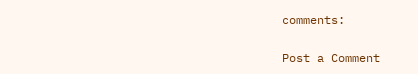comments:

Post a Comment